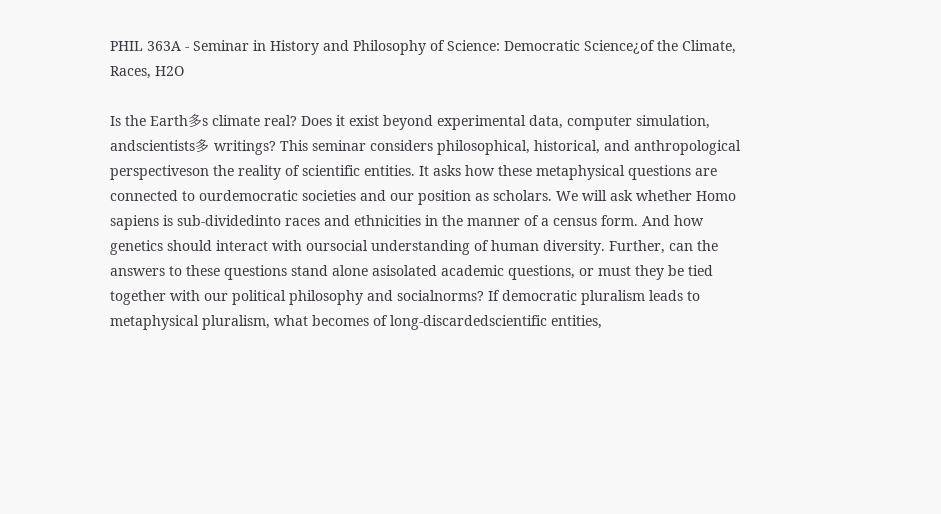PHIL 363A - Seminar in History and Philosophy of Science: Democratic Science¿of the Climate, Races, H2O

Is the Earth多s climate real? Does it exist beyond experimental data, computer simulation, andscientists多 writings? This seminar considers philosophical, historical, and anthropological perspectiveson the reality of scientific entities. It asks how these metaphysical questions are connected to ourdemocratic societies and our position as scholars. We will ask whether Homo sapiens is sub-dividedinto races and ethnicities in the manner of a census form. And how genetics should interact with oursocial understanding of human diversity. Further, can the answers to these questions stand alone asisolated academic questions, or must they be tied together with our political philosophy and socialnorms? If democratic pluralism leads to metaphysical pluralism, what becomes of long-discardedscientific entities,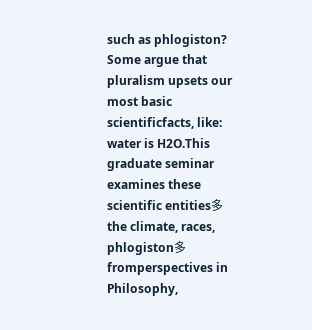such as phlogiston? Some argue that pluralism upsets our most basic scientificfacts, like: water is H2O.This graduate seminar examines these scientific entities多the climate, races, phlogiston多fromperspectives in Philosophy,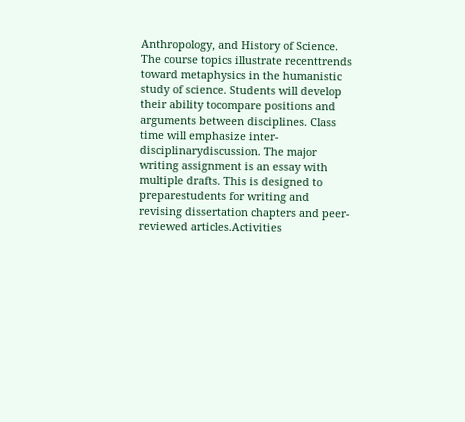Anthropology, and History of Science. The course topics illustrate recenttrends toward metaphysics in the humanistic study of science. Students will develop their ability tocompare positions and arguments between disciplines. Class time will emphasize inter-disciplinarydiscussion. The major writing assignment is an essay with multiple drafts. This is designed to preparestudents for writing and revising dissertation chapters and peer-reviewed articles.Activities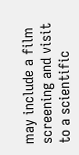may include a film screening and visit to a scientific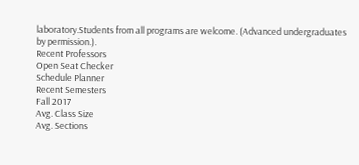laboratory.Students from all programs are welcome. (Advanced undergraduates by permission.).
Recent Professors
Open Seat Checker
Schedule Planner
Recent Semesters
Fall 2017
Avg. Class Size
Avg. Sections